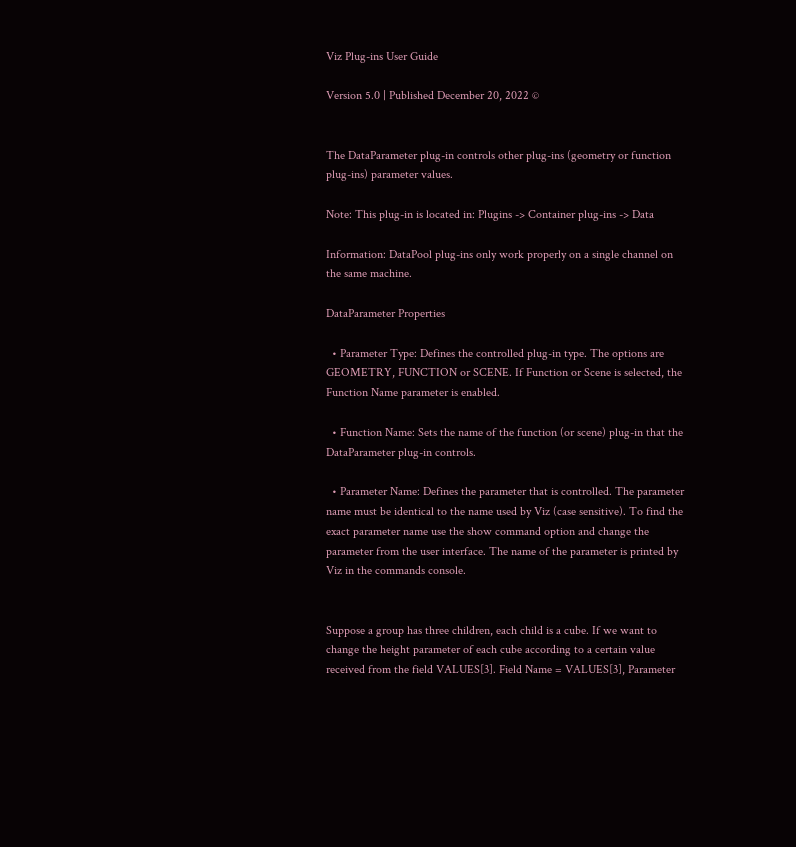Viz Plug-ins User Guide

Version 5.0 | Published December 20, 2022 ©


The DataParameter plug-in controls other plug-ins (geometry or function plug-ins) parameter values.

Note: This plug-in is located in: Plugins -> Container plug-ins -> Data

Information: DataPool plug-ins only work properly on a single channel on the same machine.

DataParameter Properties

  • Parameter Type: Defines the controlled plug-in type. The options are GEOMETRY, FUNCTION or SCENE. If Function or Scene is selected, the Function Name parameter is enabled.

  • Function Name: Sets the name of the function (or scene) plug-in that the DataParameter plug-in controls.

  • Parameter Name: Defines the parameter that is controlled. The parameter name must be identical to the name used by Viz (case sensitive). To find the exact parameter name use the show command option and change the parameter from the user interface. The name of the parameter is printed by Viz in the commands console.


Suppose a group has three children, each child is a cube. If we want to change the height parameter of each cube according to a certain value received from the field VALUES[3]. Field Name = VALUES[3], Parameter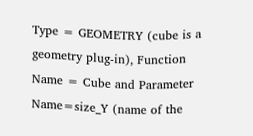Type = GEOMETRY (cube is a geometry plug-in), Function Name = Cube and Parameter Name=size_Y (name of the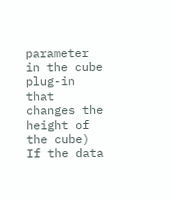parameter in the cube plug-in that changes the height of the cube) If the data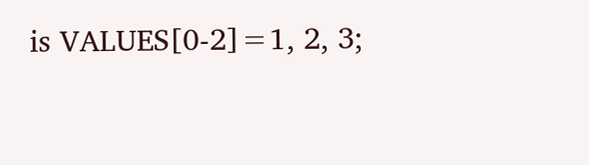is VALUES[0-2]=1, 2, 3;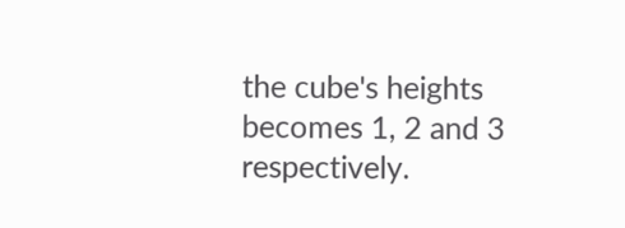the cube's heights becomes 1, 2 and 3 respectively.